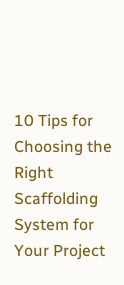10 Tips for Choosing the Right Scaffolding System for Your Project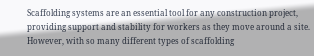Scaffolding systems are an essential tool for any construction project, providing support and stability for workers as they move around a site. However, with so many different types of scaffolding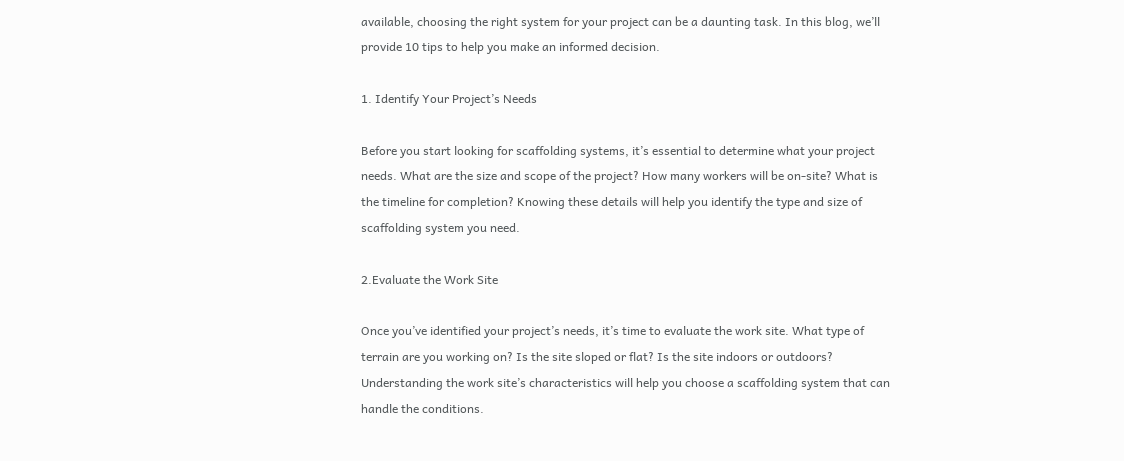available, choosing the right system for your project can be a daunting task. In this blog, we’ll provide 10 tips to help you make an informed decision.

1. Identify Your Project’s Needs

Before you start looking for scaffolding systems, it’s essential to determine what your project needs. What are the size and scope of the project? How many workers will be on-site? What is the timeline for completion? Knowing these details will help you identify the type and size of scaffolding system you need.

2.Evaluate the Work Site

Once you’ve identified your project’s needs, it’s time to evaluate the work site. What type of terrain are you working on? Is the site sloped or flat? Is the site indoors or outdoors? Understanding the work site’s characteristics will help you choose a scaffolding system that can handle the conditions.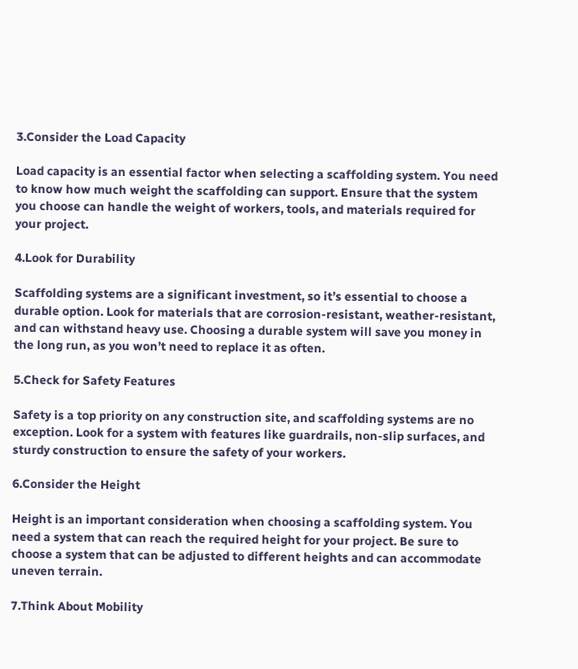3.Consider the Load Capacity

Load capacity is an essential factor when selecting a scaffolding system. You need to know how much weight the scaffolding can support. Ensure that the system you choose can handle the weight of workers, tools, and materials required for your project.

4.Look for Durability

Scaffolding systems are a significant investment, so it’s essential to choose a durable option. Look for materials that are corrosion-resistant, weather-resistant, and can withstand heavy use. Choosing a durable system will save you money in the long run, as you won’t need to replace it as often.

5.Check for Safety Features

Safety is a top priority on any construction site, and scaffolding systems are no exception. Look for a system with features like guardrails, non-slip surfaces, and sturdy construction to ensure the safety of your workers.

6.Consider the Height

Height is an important consideration when choosing a scaffolding system. You need a system that can reach the required height for your project. Be sure to choose a system that can be adjusted to different heights and can accommodate uneven terrain.

7.Think About Mobility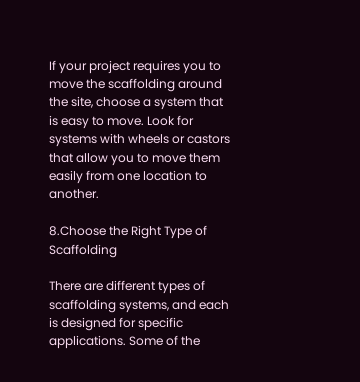If your project requires you to move the scaffolding around the site, choose a system that is easy to move. Look for systems with wheels or castors that allow you to move them easily from one location to another.

8.Choose the Right Type of Scaffolding

There are different types of scaffolding systems, and each is designed for specific applications. Some of the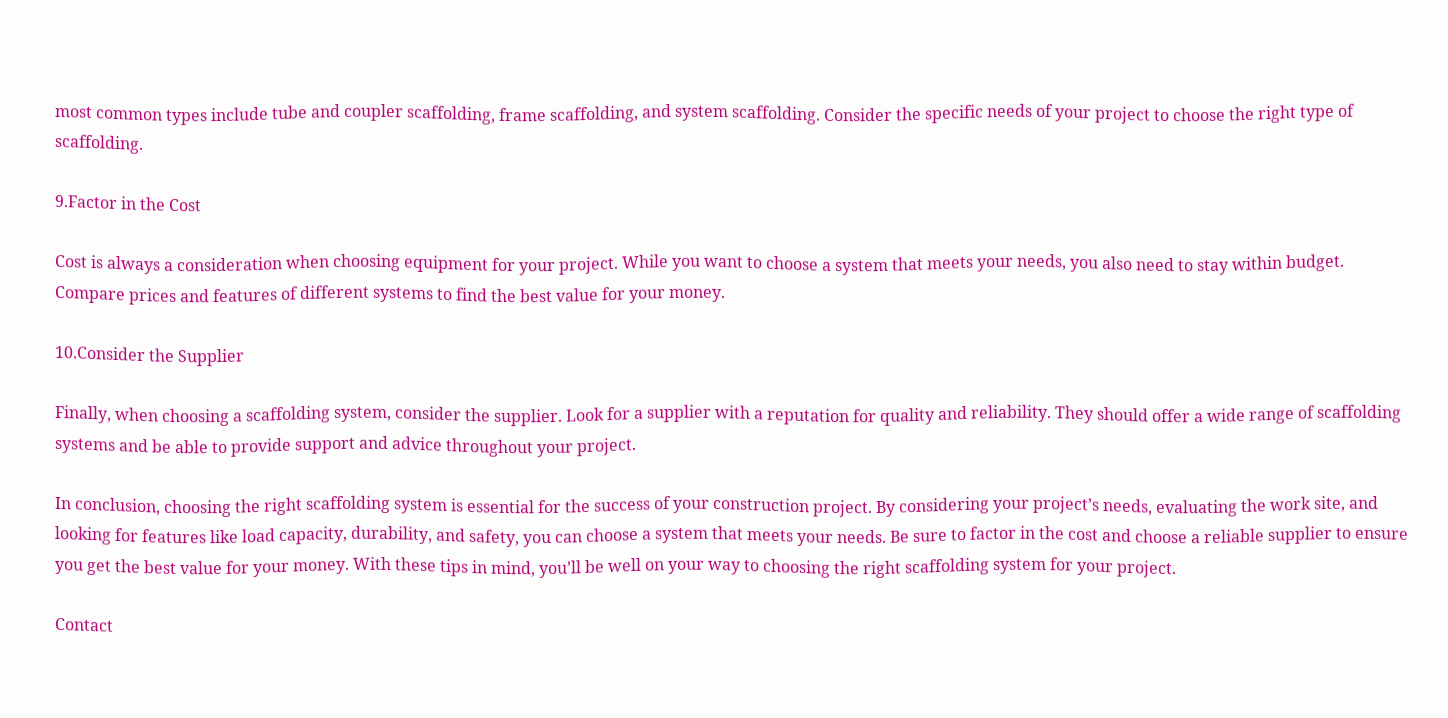most common types include tube and coupler scaffolding, frame scaffolding, and system scaffolding. Consider the specific needs of your project to choose the right type of scaffolding.

9.Factor in the Cost

Cost is always a consideration when choosing equipment for your project. While you want to choose a system that meets your needs, you also need to stay within budget. Compare prices and features of different systems to find the best value for your money.

10.Consider the Supplier

Finally, when choosing a scaffolding system, consider the supplier. Look for a supplier with a reputation for quality and reliability. They should offer a wide range of scaffolding systems and be able to provide support and advice throughout your project.

In conclusion, choosing the right scaffolding system is essential for the success of your construction project. By considering your project’s needs, evaluating the work site, and looking for features like load capacity, durability, and safety, you can choose a system that meets your needs. Be sure to factor in the cost and choose a reliable supplier to ensure you get the best value for your money. With these tips in mind, you’ll be well on your way to choosing the right scaffolding system for your project.

Contact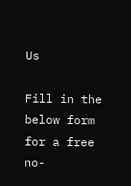Us

Fill in the below form for a free no-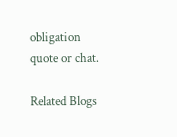obligation quote or chat.

Related Blogs